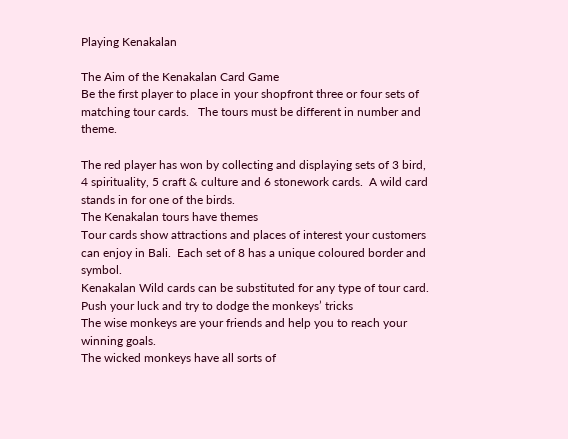Playing Kenakalan

The Aim of the Kenakalan Card Game
Be the first player to place in your shopfront three or four sets of matching tour cards.   The tours must be different in number and theme.

The red player has won by collecting and displaying sets of 3 bird, 4 spirituality, 5 craft & culture and 6 stonework cards.  A wild card stands in for one of the birds.
The Kenakalan tours have themes
Tour cards show attractions and places of interest your customers can enjoy in Bali.  Each set of 8 has a unique coloured border and symbol.
Kenakalan Wild cards can be substituted for any type of tour card.
Push your luck and try to dodge the monkeys’ tricks
The wise monkeys are your friends and help you to reach your winning goals.
The wicked monkeys have all sorts of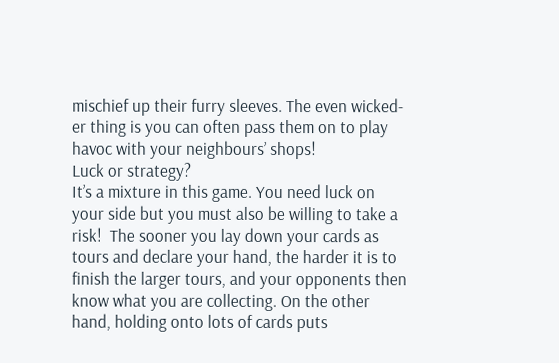mischief up their furry sleeves. The even wicked-er thing is you can often pass them on to play havoc with your neighbours’ shops!
Luck or strategy?
It’s a mixture in this game. You need luck on your side but you must also be willing to take a risk!  The sooner you lay down your cards as tours and declare your hand, the harder it is to finish the larger tours, and your opponents then know what you are collecting. On the other hand, holding onto lots of cards puts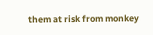them at risk from monkey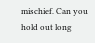mischief. Can you hold out long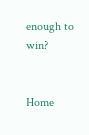enough to win?


Home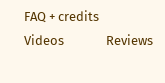FAQ + credits           Videos              Reviews